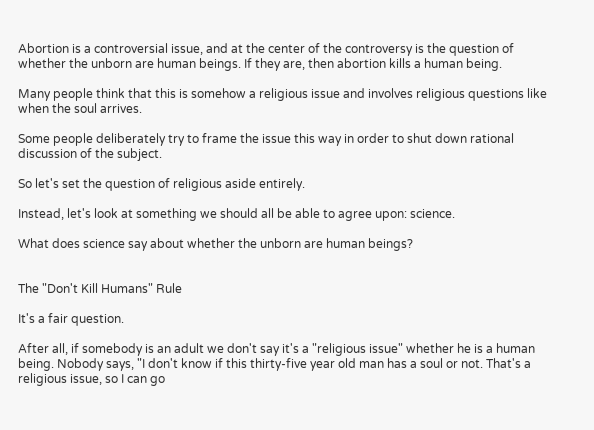Abortion is a controversial issue, and at the center of the controversy is the question of whether the unborn are human beings. If they are, then abortion kills a human being.

Many people think that this is somehow a religious issue and involves religious questions like when the soul arrives.

Some people deliberately try to frame the issue this way in order to shut down rational discussion of the subject.

So let's set the question of religious aside entirely.

Instead, let's look at something we should all be able to agree upon: science.

What does science say about whether the unborn are human beings?


The "Don't Kill Humans" Rule

It's a fair question.

After all, if somebody is an adult we don't say it's a "religious issue" whether he is a human being. Nobody says, "I don't know if this thirty-five year old man has a soul or not. That's a religious issue, so I can go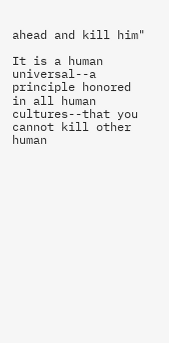ahead and kill him"

It is a human universal--a principle honored in all human cultures--that you cannot kill other human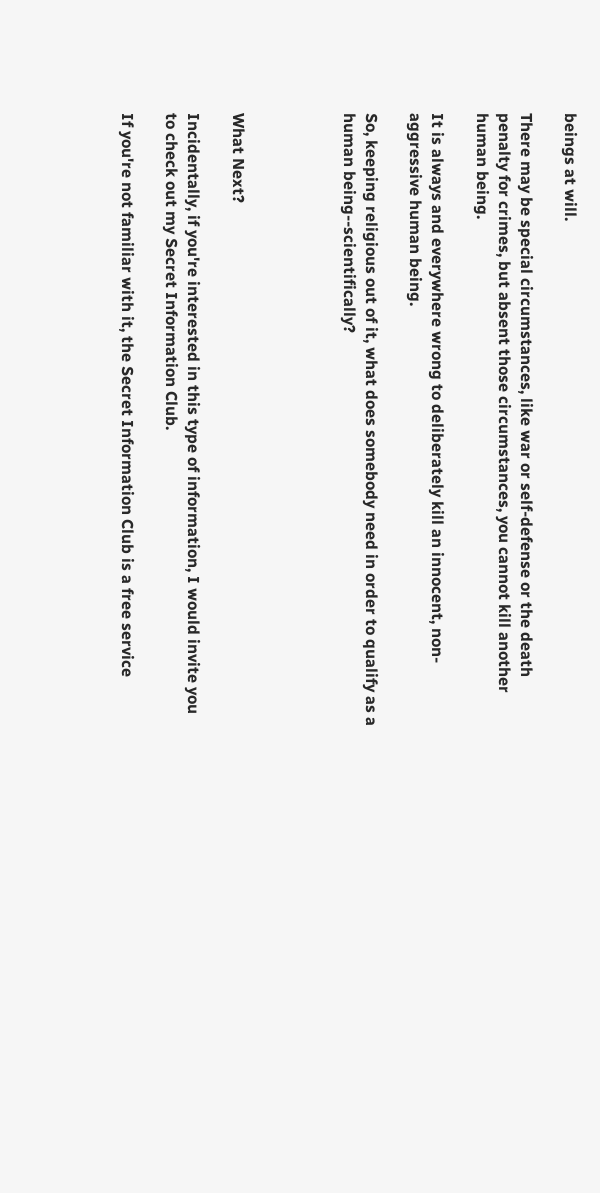beings at will.

There may be special circumstances, like war or self-defense or the death penalty for crimes, but absent those circumstances, you cannot kill another human being.

It is always and everywhere wrong to deliberately kill an innocent, non-aggressive human being.

So, keeping religious out of it, what does somebody need in order to qualify as a human being--scientifically?




What Next?

Incidentally, if you're interested in this type of information, I would invite you to check out my Secret Information Club.

If you're not familiar with it, the Secret Information Club is a free service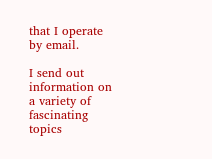that I operate by email.

I send out information on a variety of fascinating topics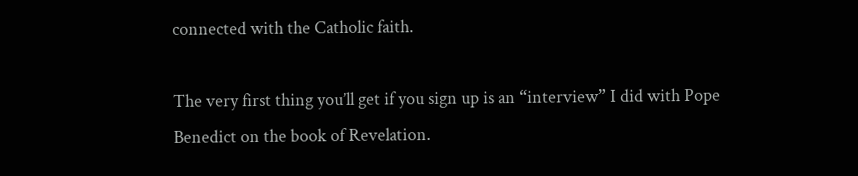connected with the Catholic faith.

The very first thing you’ll get if you sign up is an “interview” I did with Pope Benedict on the book of Revelation.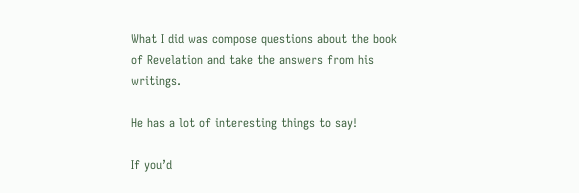What I did was compose questions about the book of Revelation and take the answers from his writings.

He has a lot of interesting things to say!

If you’d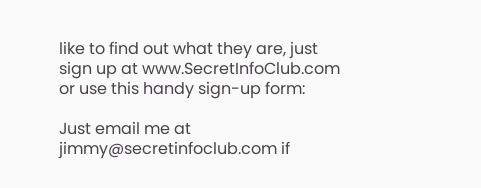like to find out what they are, just sign up at www.SecretInfoClub.com or use this handy sign-up form:

Just email me at jimmy@secretinfoclub.com if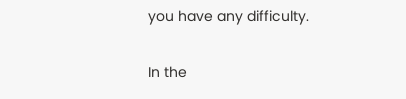you have any difficulty.

In the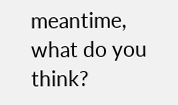meantime, what do you think?